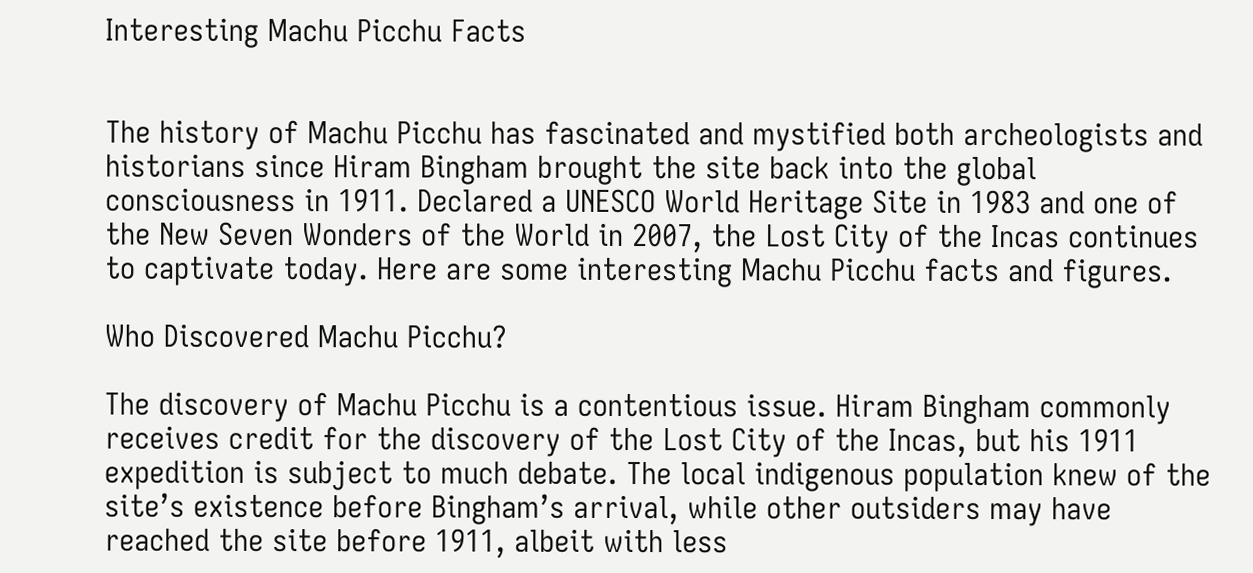Interesting Machu Picchu Facts


The history of Machu Picchu has fascinated and mystified both archeologists and historians since Hiram Bingham brought the site back into the global consciousness in 1911. Declared a UNESCO World Heritage Site in 1983 and one of the New Seven Wonders of the World in 2007, the Lost City of the Incas continues to captivate today. Here are some interesting Machu Picchu facts and figures.

Who Discovered Machu Picchu?

The discovery of Machu Picchu is a contentious issue. Hiram Bingham commonly receives credit for the discovery of the Lost City of the Incas, but his 1911 expedition is subject to much debate. The local indigenous population knew of the site’s existence before Bingham’s arrival, while other outsiders may have reached the site before 1911, albeit with less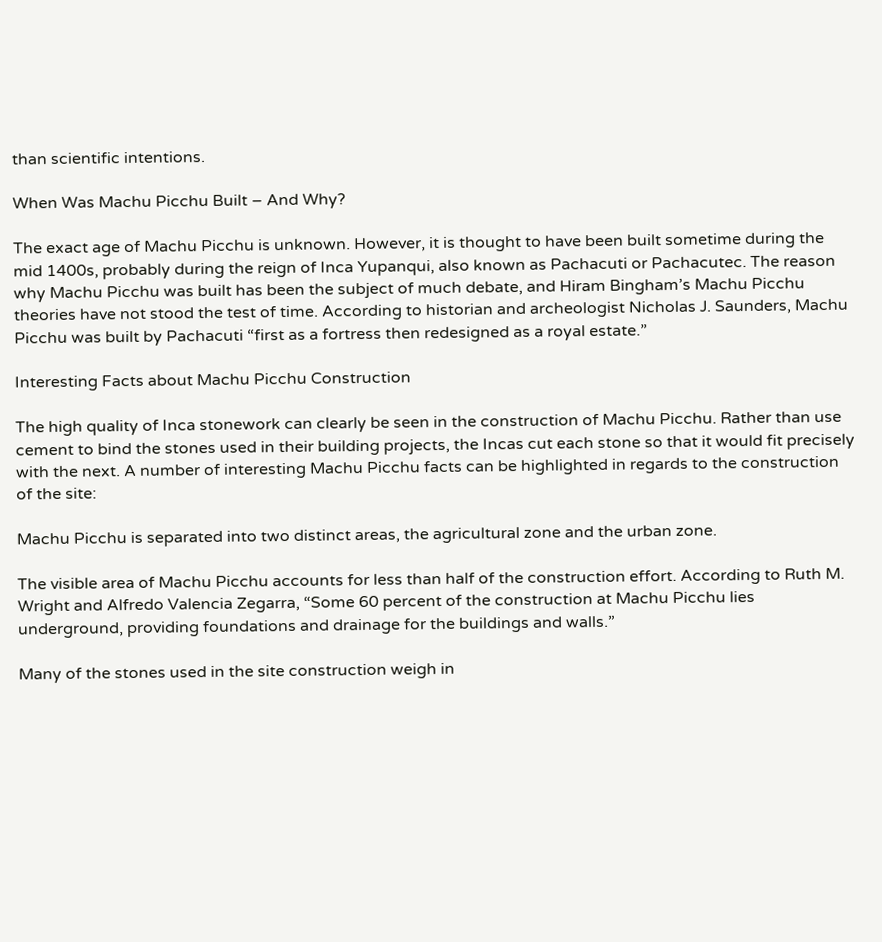than scientific intentions.

When Was Machu Picchu Built – And Why?

The exact age of Machu Picchu is unknown. However, it is thought to have been built sometime during the mid 1400s, probably during the reign of Inca Yupanqui, also known as Pachacuti or Pachacutec. The reason why Machu Picchu was built has been the subject of much debate, and Hiram Bingham’s Machu Picchu theories have not stood the test of time. According to historian and archeologist Nicholas J. Saunders, Machu Picchu was built by Pachacuti “first as a fortress then redesigned as a royal estate.”

Interesting Facts about Machu Picchu Construction

The high quality of Inca stonework can clearly be seen in the construction of Machu Picchu. Rather than use cement to bind the stones used in their building projects, the Incas cut each stone so that it would fit precisely with the next. A number of interesting Machu Picchu facts can be highlighted in regards to the construction of the site:

Machu Picchu is separated into two distinct areas, the agricultural zone and the urban zone.

The visible area of Machu Picchu accounts for less than half of the construction effort. According to Ruth M. Wright and Alfredo Valencia Zegarra, “Some 60 percent of the construction at Machu Picchu lies underground, providing foundations and drainage for the buildings and walls.”

Many of the stones used in the site construction weigh in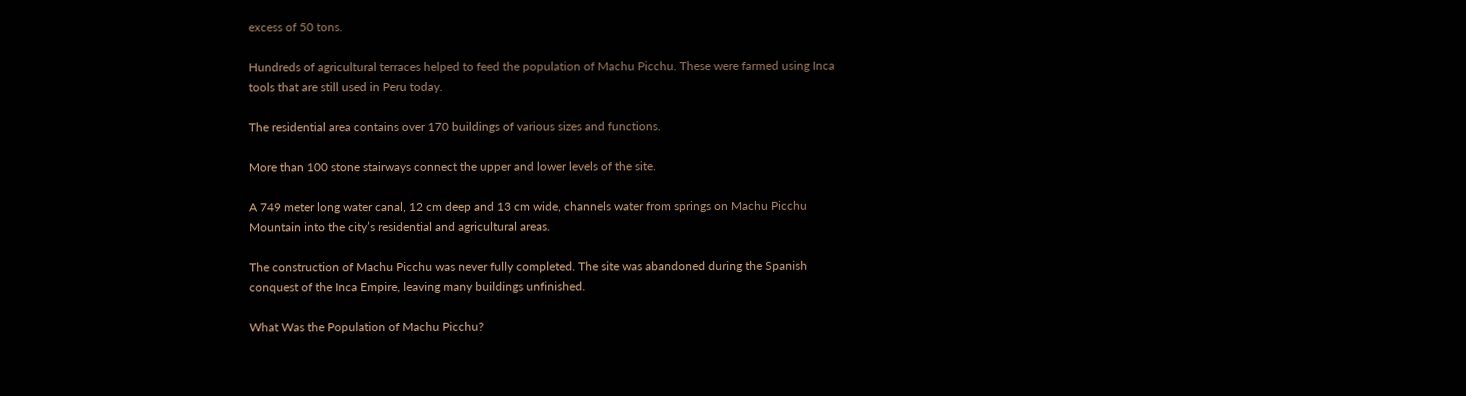excess of 50 tons.

Hundreds of agricultural terraces helped to feed the population of Machu Picchu. These were farmed using Inca tools that are still used in Peru today.

The residential area contains over 170 buildings of various sizes and functions.

More than 100 stone stairways connect the upper and lower levels of the site.

A 749 meter long water canal, 12 cm deep and 13 cm wide, channels water from springs on Machu Picchu Mountain into the city’s residential and agricultural areas.

The construction of Machu Picchu was never fully completed. The site was abandoned during the Spanish conquest of the Inca Empire, leaving many buildings unfinished.

What Was the Population of Machu Picchu?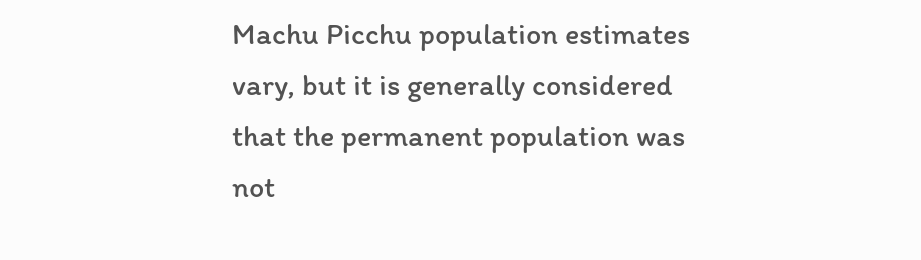Machu Picchu population estimates vary, but it is generally considered that the permanent population was not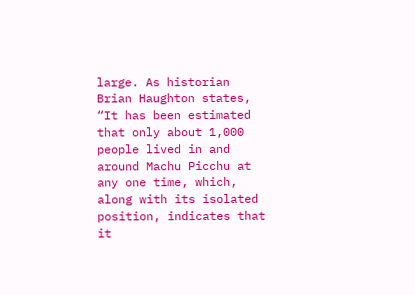large. As historian Brian Haughton states, “It has been estimated that only about 1,000 people lived in and around Machu Picchu at any one time, which, along with its isolated position, indicates that it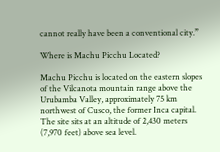cannot really have been a conventional city.”

Where is Machu Picchu Located?

Machu Picchu is located on the eastern slopes of the Vilcanota mountain range above the Urubamba Valley, approximately 75 km northwest of Cusco, the former Inca capital. The site sits at an altitude of 2,430 meters (7,970 feet) above sea level.